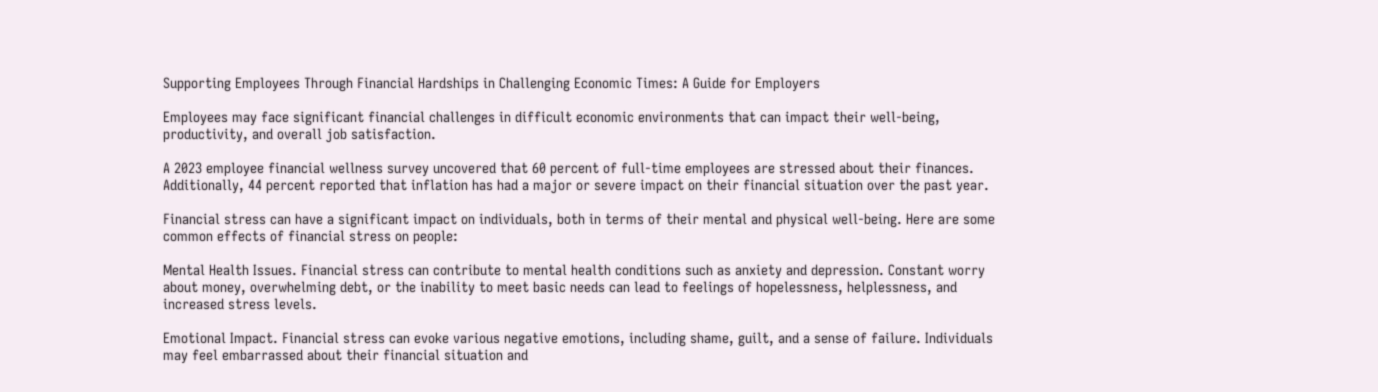Supporting Employees Through Financial Hardships in Challenging Economic Times: A Guide for Employers

Employees may face significant financial challenges in difficult economic environments that can impact their well-being, productivity, and overall job satisfaction.

A 2023 employee financial wellness survey uncovered that 60 percent of full-time employees are stressed about their finances. Additionally, 44 percent reported that inflation has had a major or severe impact on their financial situation over the past year.

Financial stress can have a significant impact on individuals, both in terms of their mental and physical well-being. Here are some common effects of financial stress on people:

Mental Health Issues. Financial stress can contribute to mental health conditions such as anxiety and depression. Constant worry about money, overwhelming debt, or the inability to meet basic needs can lead to feelings of hopelessness, helplessness, and increased stress levels.

Emotional Impact. Financial stress can evoke various negative emotions, including shame, guilt, and a sense of failure. Individuals may feel embarrassed about their financial situation and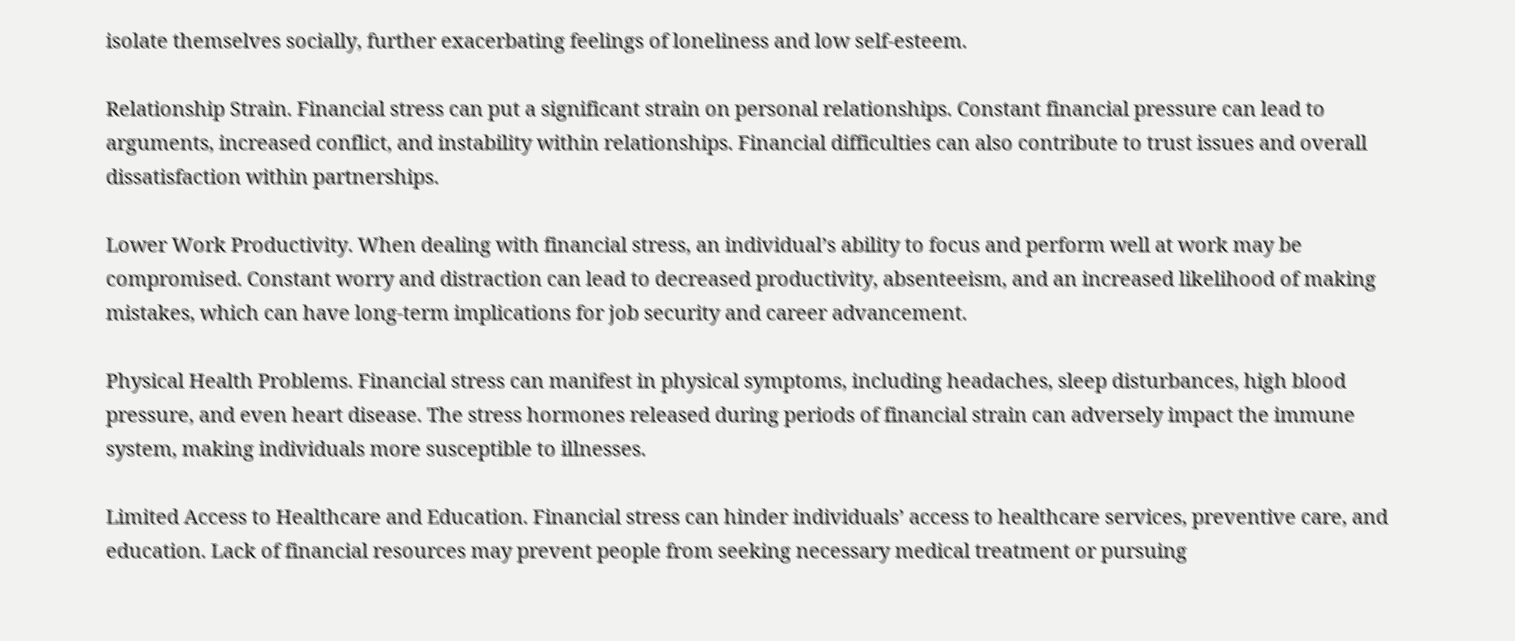isolate themselves socially, further exacerbating feelings of loneliness and low self-esteem.

Relationship Strain. Financial stress can put a significant strain on personal relationships. Constant financial pressure can lead to arguments, increased conflict, and instability within relationships. Financial difficulties can also contribute to trust issues and overall dissatisfaction within partnerships.

Lower Work Productivity. When dealing with financial stress, an individual’s ability to focus and perform well at work may be compromised. Constant worry and distraction can lead to decreased productivity, absenteeism, and an increased likelihood of making mistakes, which can have long-term implications for job security and career advancement.

Physical Health Problems. Financial stress can manifest in physical symptoms, including headaches, sleep disturbances, high blood pressure, and even heart disease. The stress hormones released during periods of financial strain can adversely impact the immune system, making individuals more susceptible to illnesses.

Limited Access to Healthcare and Education. Financial stress can hinder individuals’ access to healthcare services, preventive care, and education. Lack of financial resources may prevent people from seeking necessary medical treatment or pursuing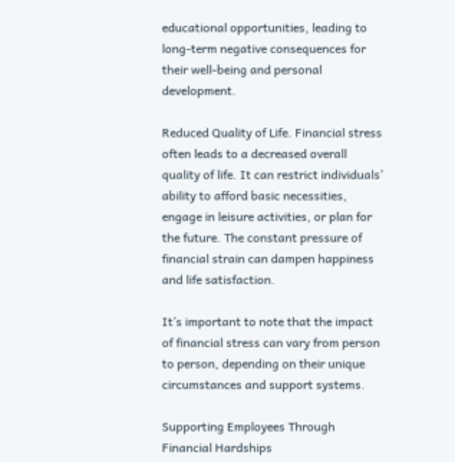educational opportunities, leading to long-term negative consequences for their well-being and personal development.

Reduced Quality of Life. Financial stress often leads to a decreased overall quality of life. It can restrict individuals’ ability to afford basic necessities, engage in leisure activities, or plan for the future. The constant pressure of financial strain can dampen happiness and life satisfaction.

It’s important to note that the impact of financial stress can vary from person to person, depending on their unique circumstances and support systems.

Supporting Employees Through Financial Hardships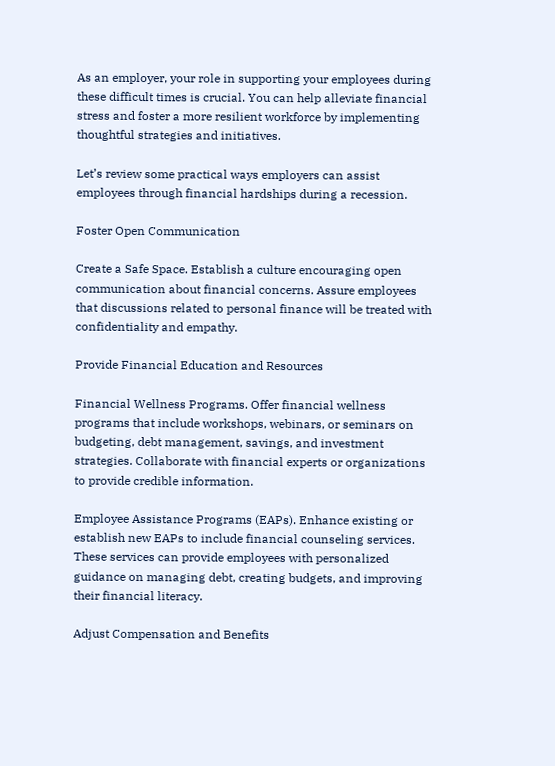As an employer, your role in supporting your employees during these difficult times is crucial. You can help alleviate financial stress and foster a more resilient workforce by implementing thoughtful strategies and initiatives.

Let’s review some practical ways employers can assist employees through financial hardships during a recession.

Foster Open Communication

Create a Safe Space. Establish a culture encouraging open communication about financial concerns. Assure employees that discussions related to personal finance will be treated with confidentiality and empathy.

Provide Financial Education and Resources

Financial Wellness Programs. Offer financial wellness programs that include workshops, webinars, or seminars on budgeting, debt management, savings, and investment strategies. Collaborate with financial experts or organizations to provide credible information.

Employee Assistance Programs (EAPs). Enhance existing or establish new EAPs to include financial counseling services. These services can provide employees with personalized guidance on managing debt, creating budgets, and improving their financial literacy.

Adjust Compensation and Benefits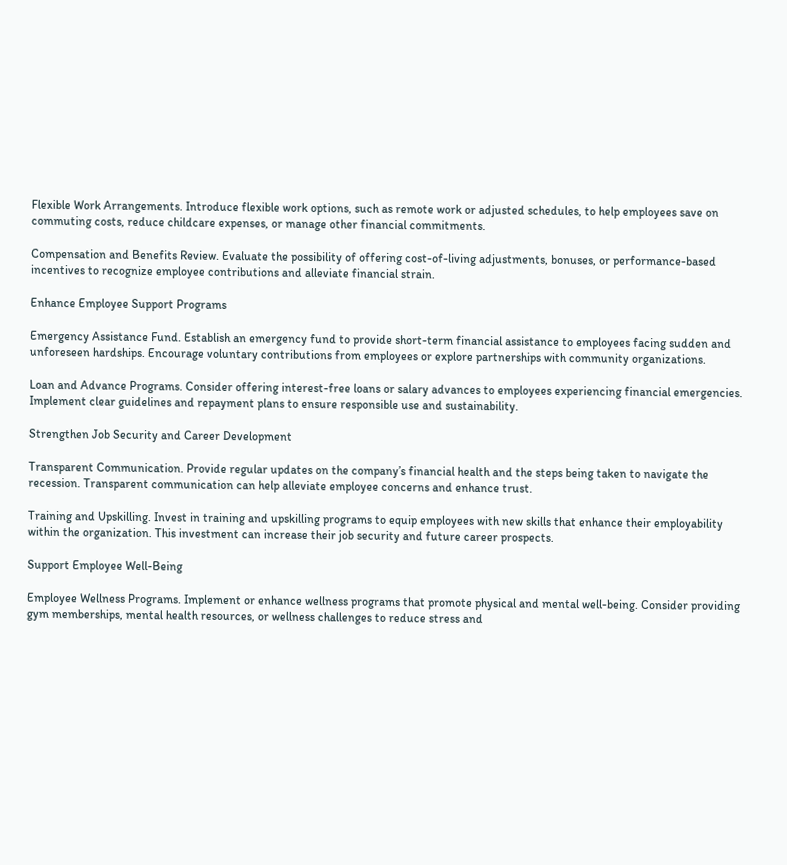Flexible Work Arrangements. Introduce flexible work options, such as remote work or adjusted schedules, to help employees save on commuting costs, reduce childcare expenses, or manage other financial commitments.

Compensation and Benefits Review. Evaluate the possibility of offering cost-of-living adjustments, bonuses, or performance-based incentives to recognize employee contributions and alleviate financial strain.

Enhance Employee Support Programs

Emergency Assistance Fund. Establish an emergency fund to provide short-term financial assistance to employees facing sudden and unforeseen hardships. Encourage voluntary contributions from employees or explore partnerships with community organizations.

Loan and Advance Programs. Consider offering interest-free loans or salary advances to employees experiencing financial emergencies. Implement clear guidelines and repayment plans to ensure responsible use and sustainability.

Strengthen Job Security and Career Development

Transparent Communication. Provide regular updates on the company’s financial health and the steps being taken to navigate the recession. Transparent communication can help alleviate employee concerns and enhance trust.

Training and Upskilling. Invest in training and upskilling programs to equip employees with new skills that enhance their employability within the organization. This investment can increase their job security and future career prospects.

Support Employee Well-Being

Employee Wellness Programs. Implement or enhance wellness programs that promote physical and mental well-being. Consider providing gym memberships, mental health resources, or wellness challenges to reduce stress and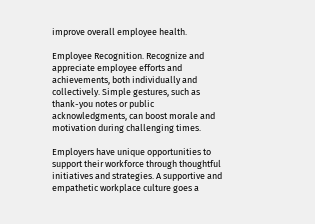improve overall employee health.

Employee Recognition. Recognize and appreciate employee efforts and achievements, both individually and collectively. Simple gestures, such as thank-you notes or public acknowledgments, can boost morale and motivation during challenging times.

Employers have unique opportunities to support their workforce through thoughtful initiatives and strategies. A supportive and empathetic workplace culture goes a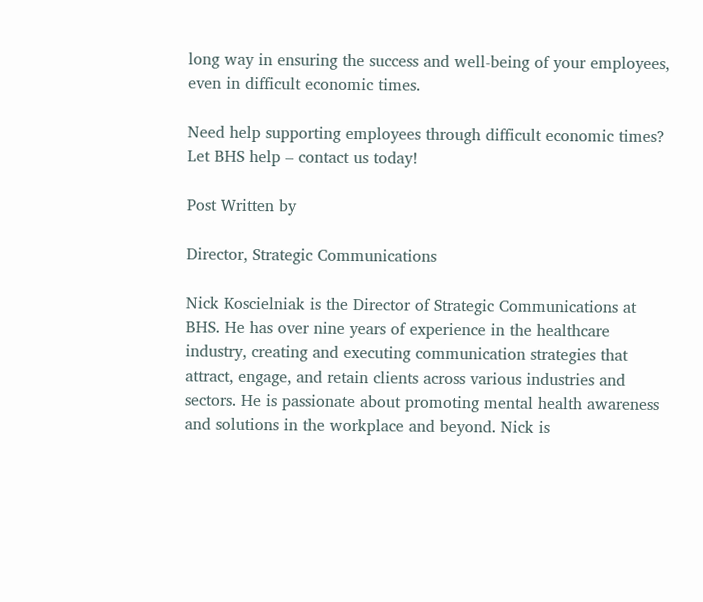long way in ensuring the success and well-being of your employees, even in difficult economic times.

Need help supporting employees through difficult economic times? Let BHS help – contact us today!

Post Written by

Director, Strategic Communications

Nick Koscielniak is the Director of Strategic Communications at BHS. He has over nine years of experience in the healthcare industry, creating and executing communication strategies that attract, engage, and retain clients across various industries and sectors. He is passionate about promoting mental health awareness and solutions in the workplace and beyond. Nick is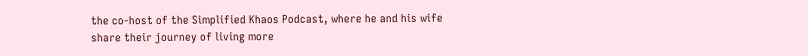the co-host of the Simplified Khaos Podcast, where he and his wife share their journey of living more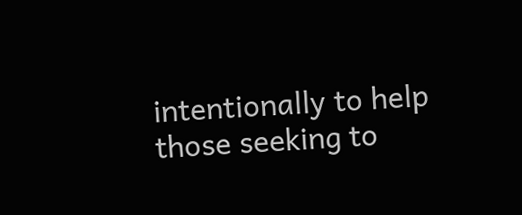intentionally to help those seeking to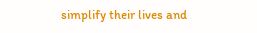simplify their lives and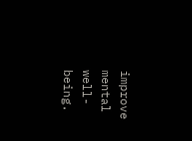improve mental well-being.